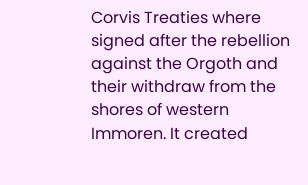Corvis Treaties where signed after the rebellion against the Orgoth and their withdraw from the shores of western Immoren. It created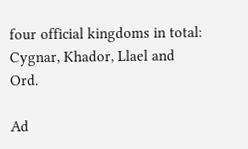four official kingdoms in total: Cygnar, Khador, Llael and Ord.

Ad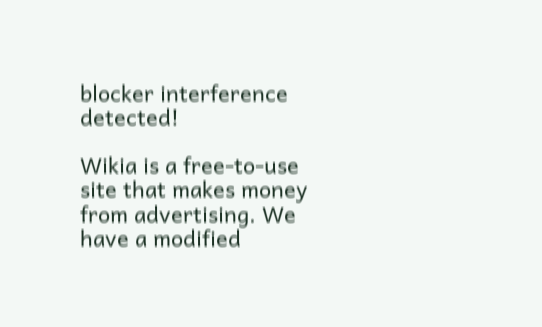blocker interference detected!

Wikia is a free-to-use site that makes money from advertising. We have a modified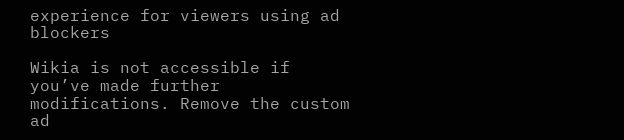experience for viewers using ad blockers

Wikia is not accessible if you’ve made further modifications. Remove the custom ad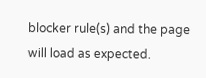blocker rule(s) and the page will load as expected.